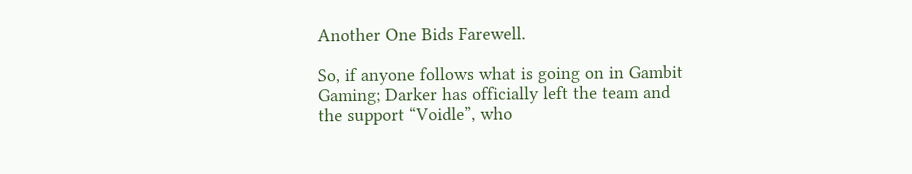Another One Bids Farewell.

So, if anyone follows what is going on in Gambit Gaming; Darker has officially left the team and the support “Voidle”, who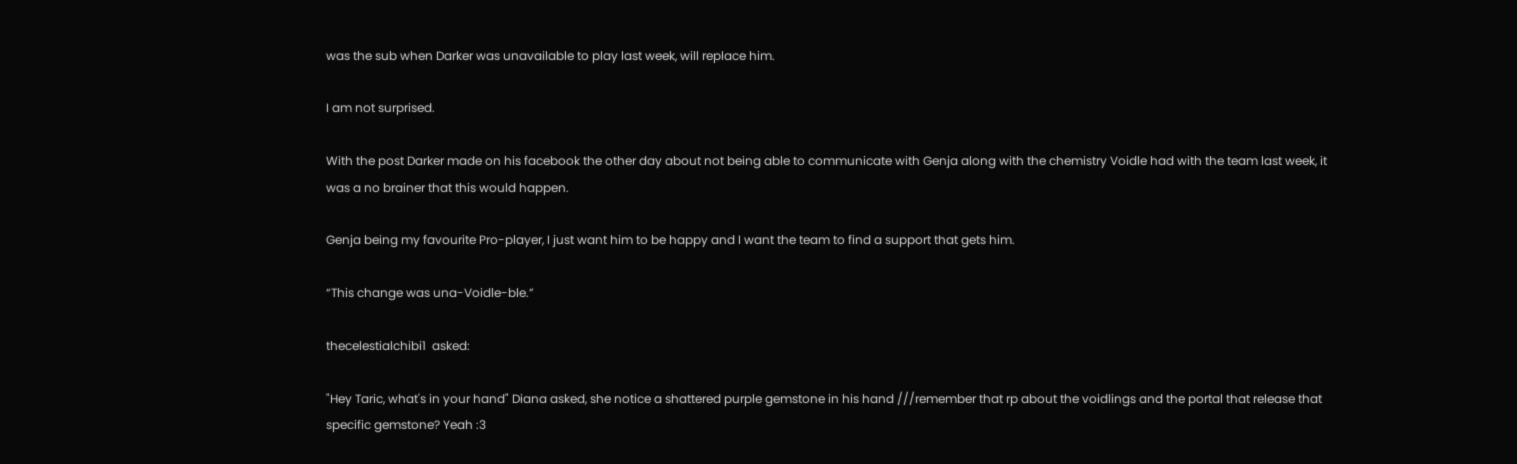was the sub when Darker was unavailable to play last week, will replace him.

I am not surprised.

With the post Darker made on his facebook the other day about not being able to communicate with Genja along with the chemistry Voidle had with the team last week, it was a no brainer that this would happen.

Genja being my favourite Pro-player, I just want him to be happy and I want the team to find a support that gets him.

“This change was una-Voidle-ble.”

thecelestialchibi1  asked:

"Hey Taric, what's in your hand" Diana asked, she notice a shattered purple gemstone in his hand ///remember that rp about the voidlings and the portal that release that specific gemstone? Yeah :3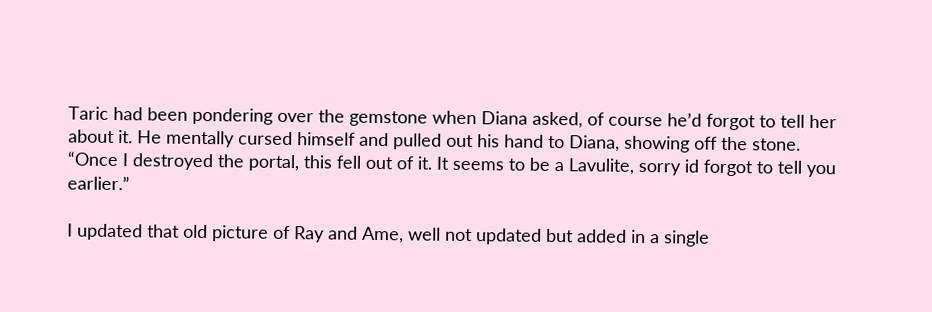Taric had been pondering over the gemstone when Diana asked, of course he’d forgot to tell her about it. He mentally cursed himself and pulled out his hand to Diana, showing off the stone. “Once I destroyed the portal, this fell out of it. It seems to be a Lavulite, sorry id forgot to tell you earlier.”

I updated that old picture of Ray and Ame, well not updated but added in a single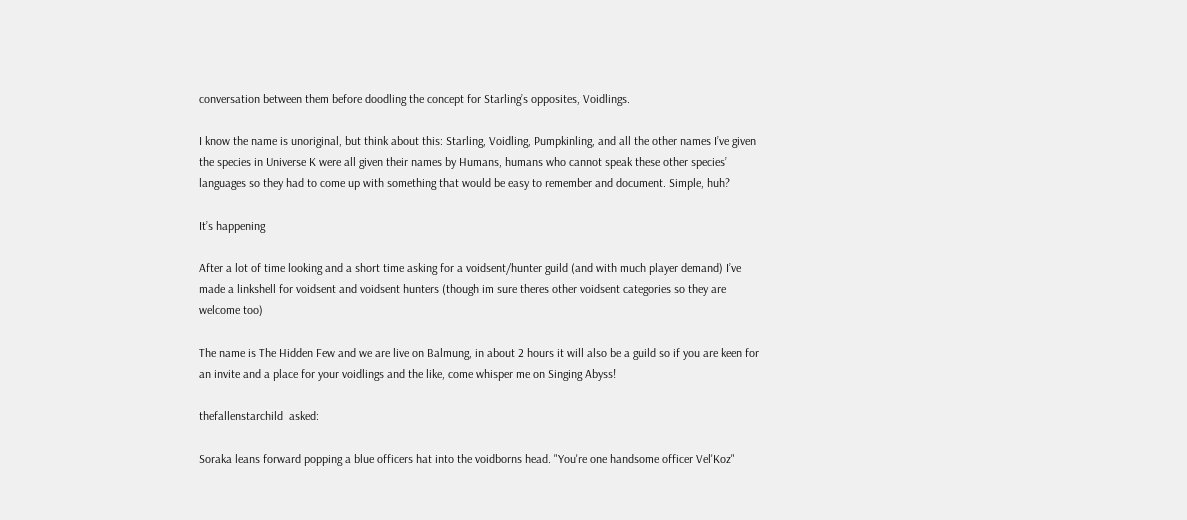conversation between them before doodling the concept for Starling’s opposites, Voidlings.

I know the name is unoriginal, but think about this: Starling, Voidling, Pumpkinling, and all the other names I’ve given the species in Universe K were all given their names by Humans, humans who cannot speak these other species’ languages so they had to come up with something that would be easy to remember and document. Simple, huh?

It’s happening

After a lot of time looking and a short time asking for a voidsent/hunter guild (and with much player demand) I’ve made a linkshell for voidsent and voidsent hunters (though im sure theres other voidsent categories so they are welcome too)

The name is The Hidden Few and we are live on Balmung, in about 2 hours it will also be a guild so if you are keen for an invite and a place for your voidlings and the like, come whisper me on Singing Abyss!

thefallenstarchild  asked:

Soraka leans forward popping a blue officers hat into the voidborns head. "You're one handsome officer Vel'Koz"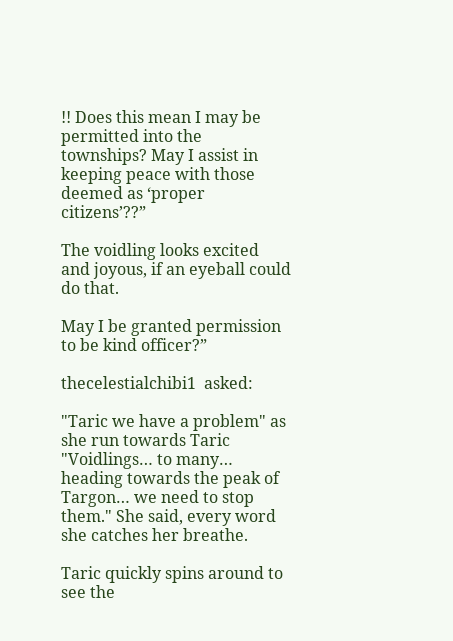!! Does this mean I may be permitted into the townships? May I assist in keeping peace with those deemed as ‘proper citizens’??”

The voidling looks excited and joyous, if an eyeball could do that.

May I be granted permission to be kind officer?”

thecelestialchibi1  asked:

"Taric we have a problem" as she run towards Taric "Voidlings… to many… heading towards the peak of Targon… we need to stop them." She said, every word she catches her breathe.

Taric quickly spins around to see the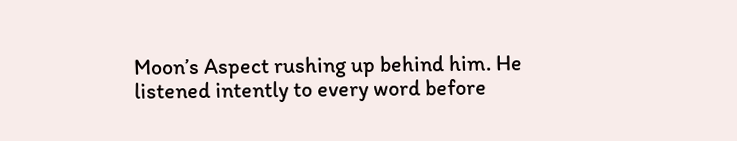Moon’s Aspect rushing up behind him. He listened intently to every word before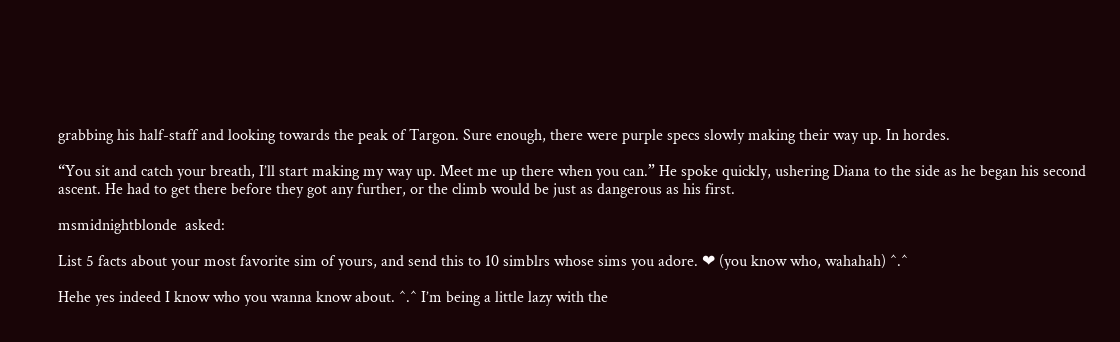grabbing his half-staff and looking towards the peak of Targon. Sure enough, there were purple specs slowly making their way up. In hordes.

“You sit and catch your breath, I’ll start making my way up. Meet me up there when you can.” He spoke quickly, ushering Diana to the side as he began his second ascent. He had to get there before they got any further, or the climb would be just as dangerous as his first.

msmidnightblonde  asked:

List 5 facts about your most favorite sim of yours, and send this to 10 simblrs whose sims you adore. ❤ (you know who, wahahah) ^.^

Hehe yes indeed I know who you wanna know about. ^.^ I’m being a little lazy with the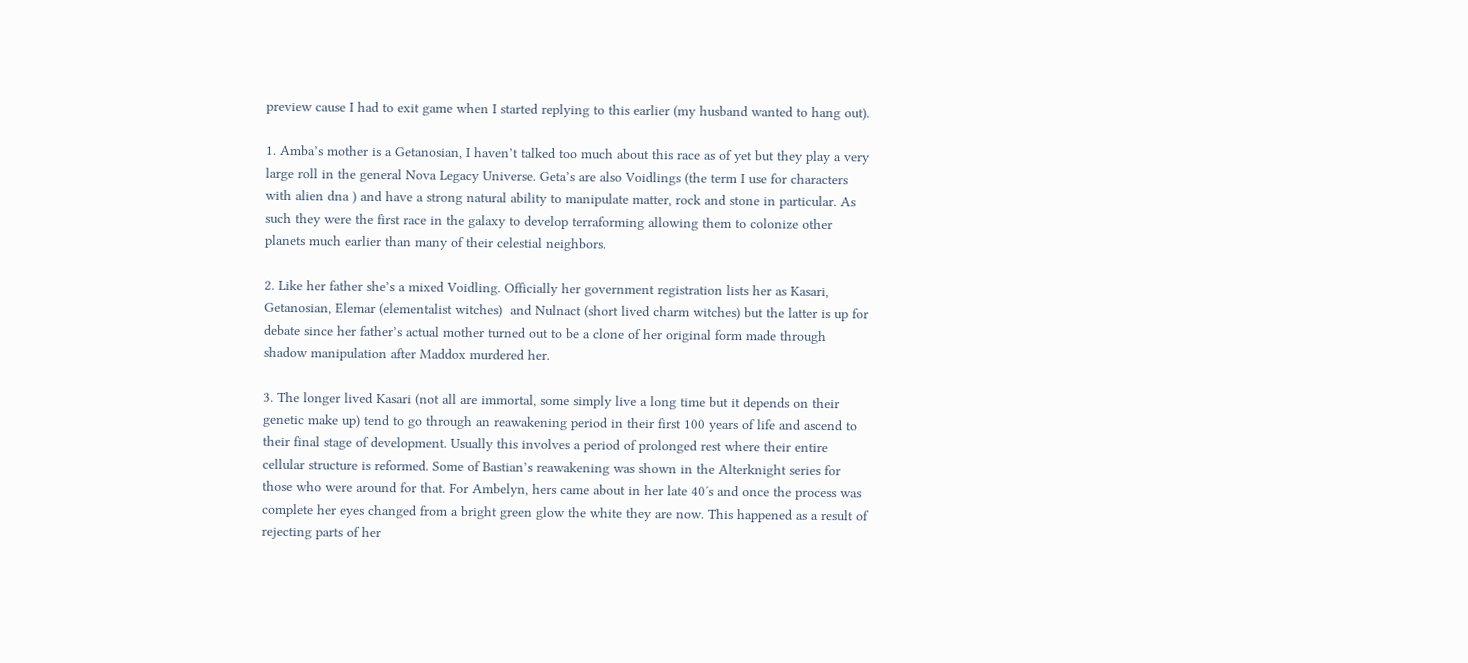preview cause I had to exit game when I started replying to this earlier (my husband wanted to hang out).

1. Amba’s mother is a Getanosian, I haven’t talked too much about this race as of yet but they play a very large roll in the general Nova Legacy Universe. Geta’s are also Voidlings (the term I use for characters with alien dna ) and have a strong natural ability to manipulate matter, rock and stone in particular. As such they were the first race in the galaxy to develop terraforming allowing them to colonize other planets much earlier than many of their celestial neighbors.

2. Like her father she’s a mixed Voidling. Officially her government registration lists her as Kasari, Getanosian, Elemar (elementalist witches)  and Nulnact (short lived charm witches) but the latter is up for debate since her father’s actual mother turned out to be a clone of her original form made through shadow manipulation after Maddox murdered her.

3. The longer lived Kasari (not all are immortal, some simply live a long time but it depends on their genetic make up) tend to go through an reawakening period in their first 100 years of life and ascend to their final stage of development. Usually this involves a period of prolonged rest where their entire cellular structure is reformed. Some of Bastian’s reawakening was shown in the Alterknight series for those who were around for that. For Ambelyn, hers came about in her late 40′s and once the process was complete her eyes changed from a bright green glow the white they are now. This happened as a result of rejecting parts of her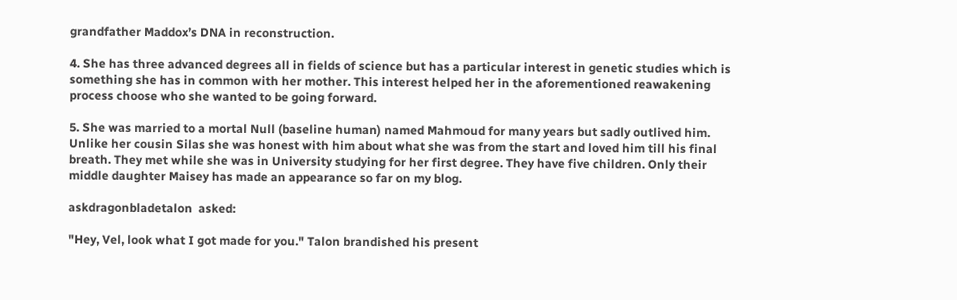grandfather Maddox’s DNA in reconstruction.

4. She has three advanced degrees all in fields of science but has a particular interest in genetic studies which is something she has in common with her mother. This interest helped her in the aforementioned reawakening process choose who she wanted to be going forward.

5. She was married to a mortal Null (baseline human) named Mahmoud for many years but sadly outlived him. Unlike her cousin Silas she was honest with him about what she was from the start and loved him till his final breath. They met while she was in University studying for her first degree. They have five children. Only their middle daughter Maisey has made an appearance so far on my blog.

askdragonbladetalon  asked:

"Hey, Vel, look what I got made for you." Talon brandished his present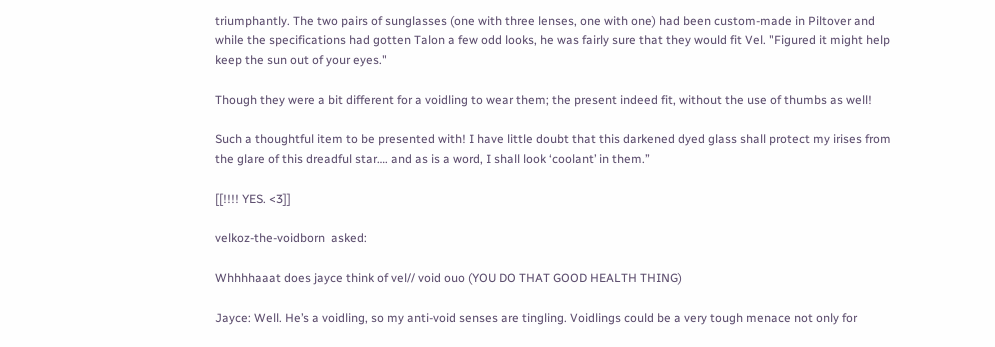triumphantly. The two pairs of sunglasses (one with three lenses, one with one) had been custom-made in Piltover and while the specifications had gotten Talon a few odd looks, he was fairly sure that they would fit Vel. "Figured it might help keep the sun out of your eyes."

Though they were a bit different for a voidling to wear them; the present indeed fit, without the use of thumbs as well!

Such a thoughtful item to be presented with! I have little doubt that this darkened dyed glass shall protect my irises from the glare of this dreadful star…. and as is a word, I shall look ‘coolant’ in them.”

[[!!!! YES. <3]]

velkoz-the-voidborn  asked:

Whhhhaaat does jayce think of vel// void ouo (YOU DO THAT GOOD HEALTH THING)

Jayce: Well. He’s a voidling, so my anti-void senses are tingling. Voidlings could be a very tough menace not only for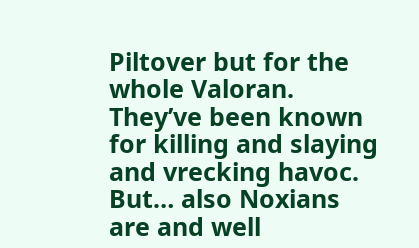Piltover but for the whole Valoran. They’ve been known for killing and slaying and vrecking havoc. But… also Noxians are and well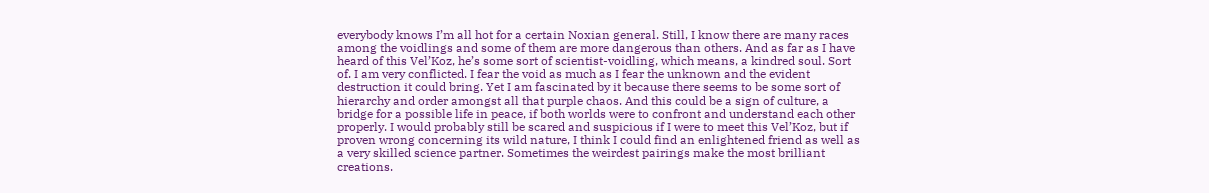everybody knows I’m all hot for a certain Noxian general. Still, I know there are many races among the voidlings and some of them are more dangerous than others. And as far as I have heard of this Vel’Koz, he’s some sort of scientist-voidling, which means, a kindred soul. Sort of. I am very conflicted. I fear the void as much as I fear the unknown and the evident destruction it could bring. Yet I am fascinated by it because there seems to be some sort of hierarchy and order amongst all that purple chaos. And this could be a sign of culture, a bridge for a possible life in peace, if both worlds were to confront and understand each other properly. I would probably still be scared and suspicious if I were to meet this Vel’Koz, but if proven wrong concerning its wild nature, I think I could find an enlightened friend as well as a very skilled science partner. Sometimes the weirdest pairings make the most brilliant creations.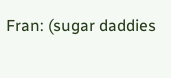Fran: (sugar daddies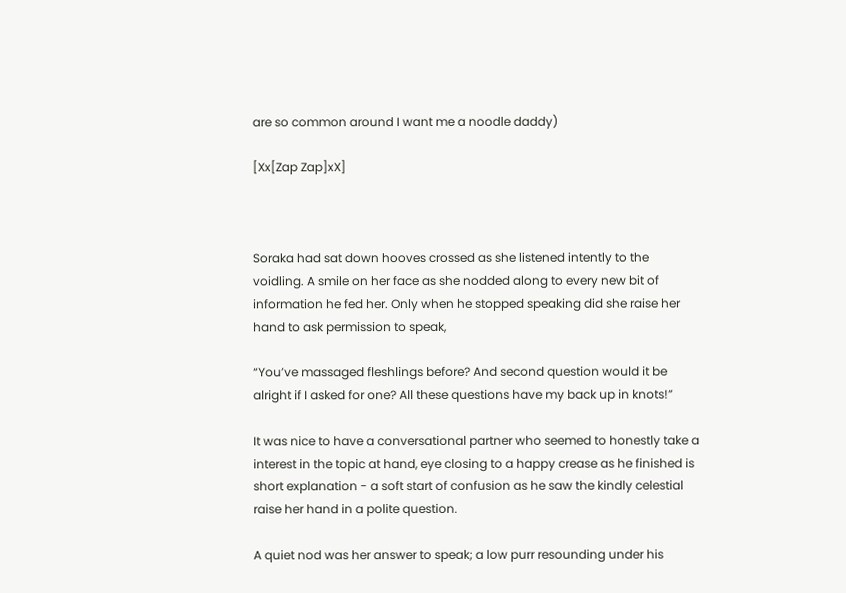are so common around I want me a noodle daddy)

[Xx[Zap Zap]xX]



Soraka had sat down hooves crossed as she listened intently to the voidling. A smile on her face as she nodded along to every new bit of information he fed her. Only when he stopped speaking did she raise her hand to ask permission to speak,

“You’ve massaged fleshlings before? And second question would it be alright if I asked for one? All these questions have my back up in knots!”

It was nice to have a conversational partner who seemed to honestly take a interest in the topic at hand, eye closing to a happy crease as he finished is short explanation - a soft start of confusion as he saw the kindly celestial raise her hand in a polite question.

A quiet nod was her answer to speak; a low purr resounding under his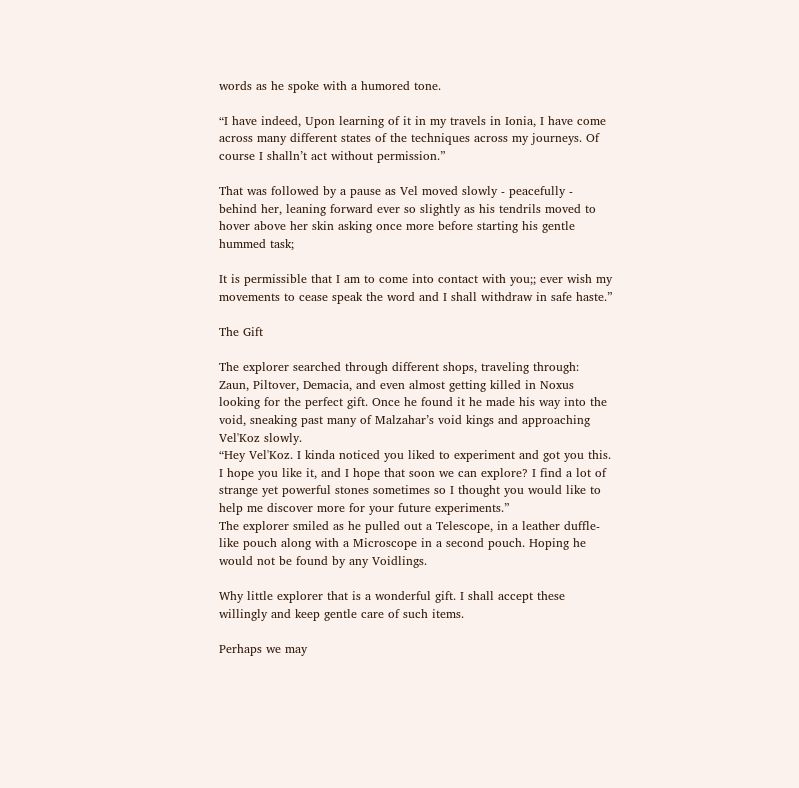words as he spoke with a humored tone.

“I have indeed, Upon learning of it in my travels in Ionia, I have come across many different states of the techniques across my journeys. Of course I shalln’t act without permission.”

That was followed by a pause as Vel moved slowly - peacefully - behind her, leaning forward ever so slightly as his tendrils moved to hover above her skin asking once more before starting his gentle hummed task;

It is permissible that I am to come into contact with you;; ever wish my movements to cease speak the word and I shall withdraw in safe haste.”

The Gift

The explorer searched through different shops, traveling through: Zaun, Piltover, Demacia, and even almost getting killed in Noxus looking for the perfect gift. Once he found it he made his way into the void, sneaking past many of Malzahar’s void kings and approaching Vel'Koz slowly.
“Hey Vel'Koz. I kinda noticed you liked to experiment and got you this. I hope you like it, and I hope that soon we can explore? I find a lot of strange yet powerful stones sometimes so I thought you would like to help me discover more for your future experiments.”
The explorer smiled as he pulled out a Telescope, in a leather duffle-like pouch along with a Microscope in a second pouch. Hoping he would not be found by any Voidlings.

Why little explorer that is a wonderful gift. I shall accept these willingly and keep gentle care of such items.

Perhaps we may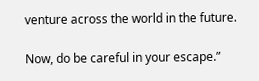venture across the world in the future.

Now, do be careful in your escape.”